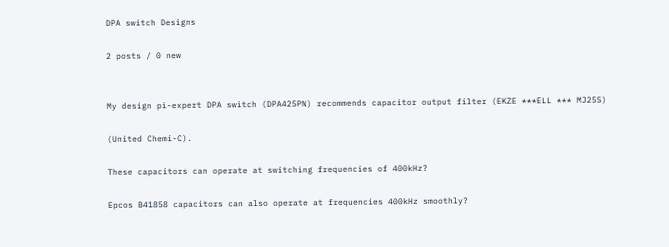DPA switch Designs

2 posts / 0 new


My design pi-expert DPA switch (DPA425PN) recommends capacitor output filter (EKZE ***ELL *** MJ25S)

(United Chemi-C).

These capacitors can operate at switching frequencies of 400kHz?

Epcos B41858 capacitors can also operate at frequencies 400kHz smoothly?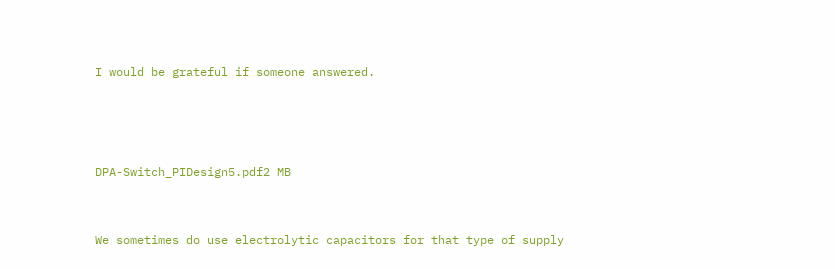I would be grateful if someone answered.





DPA-Switch_PIDesign5.pdf2 MB



We sometimes do use electrolytic capacitors for that type of supply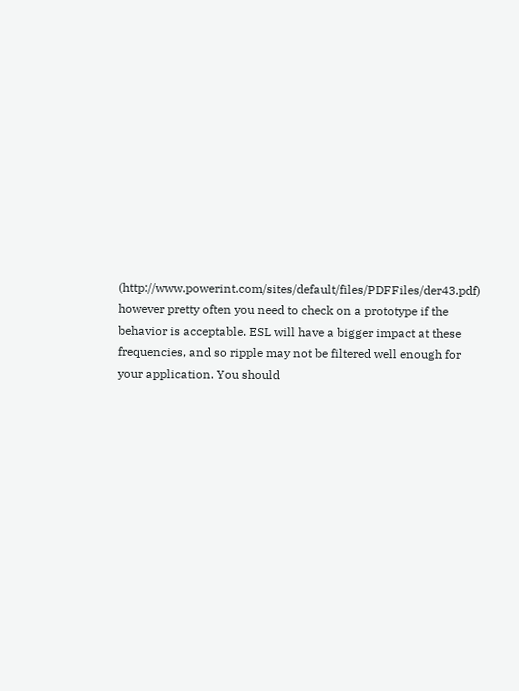(http://www.powerint.com/sites/default/files/PDFFiles/der43.pdf) however pretty often you need to check on a prototype if the behavior is acceptable. ESL will have a bigger impact at these frequencies, and so ripple may not be filtered well enough for your application. You should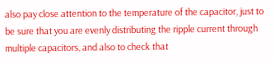also pay close attention to the temperature of the capacitor, just to be sure that you are evenly distributing the ripple current through multiple capacitors, and also to check that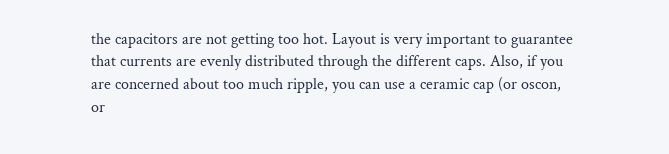the capacitors are not getting too hot. Layout is very important to guarantee that currents are evenly distributed through the different caps. Also, if you are concerned about too much ripple, you can use a ceramic cap (or oscon, or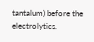tantalum) before the electrolytics.